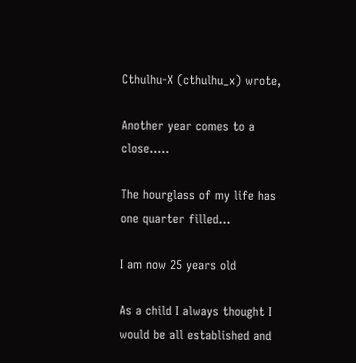Cthulhu-X (cthulhu_x) wrote,

Another year comes to a close.....

The hourglass of my life has one quarter filled...

I am now 25 years old

As a child I always thought I would be all established and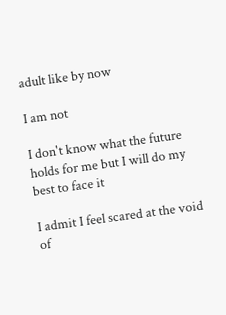adult like by now

I am not

I don't know what the future holds for me but I will do my best to face it

I admit I feel scared at the void of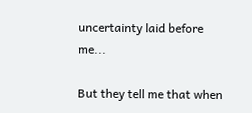uncertainty laid before me...

But they tell me that when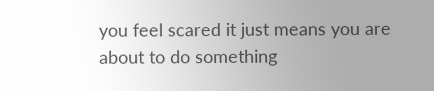you feel scared it just means you are about to do something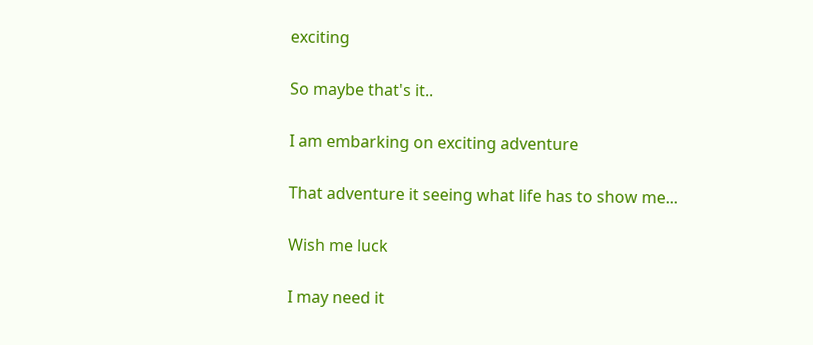exciting

So maybe that's it..

I am embarking on exciting adventure

That adventure it seeing what life has to show me...

Wish me luck

I may need it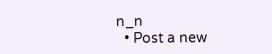n_n
  • Post a new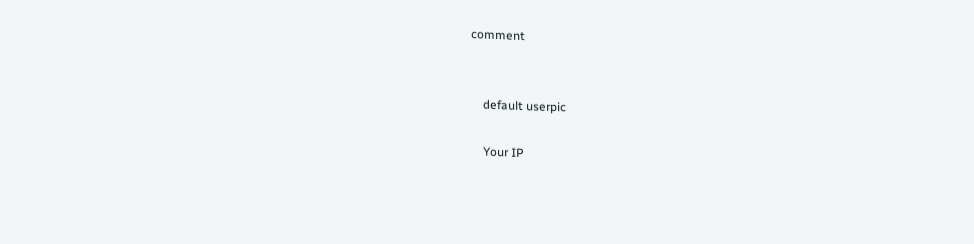comment


    default userpic

    Your IP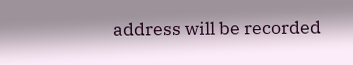address will be recorded